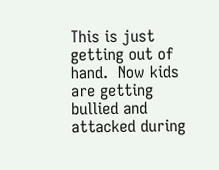This is just getting out of hand.  Now kids are getting bullied and attacked during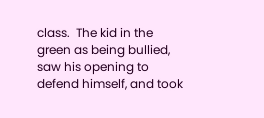class.  The kid in the green as being bullied, saw his opening to defend himself, and took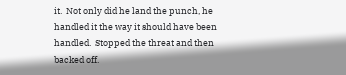it.  Not only did he land the punch, he handled it the way it should have been handled.  Stopped the threat and then backed off.